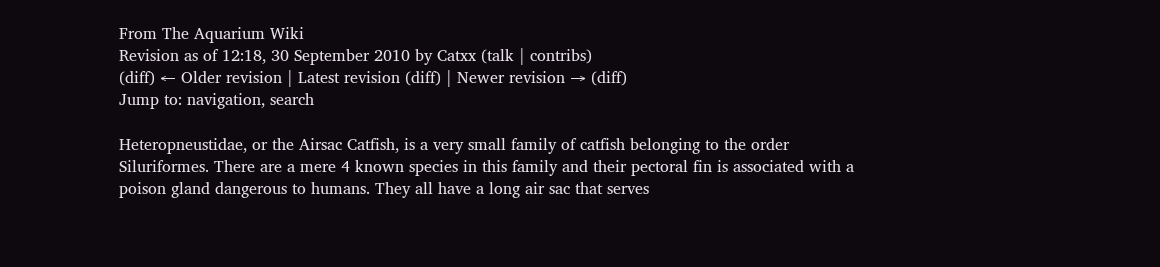From The Aquarium Wiki
Revision as of 12:18, 30 September 2010 by Catxx (talk | contribs)
(diff) ← Older revision | Latest revision (diff) | Newer revision → (diff)
Jump to: navigation, search

Heteropneustidae, or the Airsac Catfish, is a very small family of catfish belonging to the order Siluriformes. There are a mere 4 known species in this family and their pectoral fin is associated with a poison gland dangerous to humans. They all have a long air sac that serves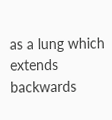as a lung which extends backwards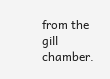from the gill chamber.